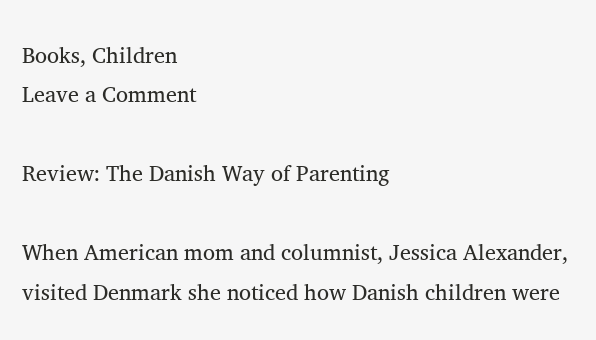Books, Children
Leave a Comment

Review: The Danish Way of Parenting

When American mom and columnist, Jessica Alexander, visited Denmark she noticed how Danish children were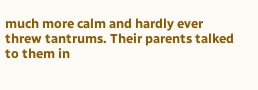much more calm and hardly ever threw tantrums. Their parents talked to them in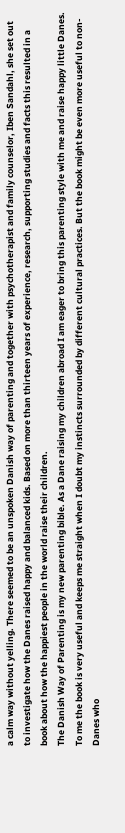a calm way without yelling. There seemed to be an unspoken Danish way of parenting and together with psychotherapist and family counselor, Iben Sandahl, she set out to investigate how the Danes raised happy and balanced kids. Based on more than thirteen years of experience, research, supporting studies and facts this resulted in a book about how the happiest people in the world raise their children.
The Danish Way of Parenting is my new parenting bible. As a Dane raising my children abroad I am eager to bring this parenting style with me and raise happy little Danes. To me the book is very useful and keeps me straight when I doubt my instincts surrounded by different cultural practices. But the book might be even more useful to non-Danes who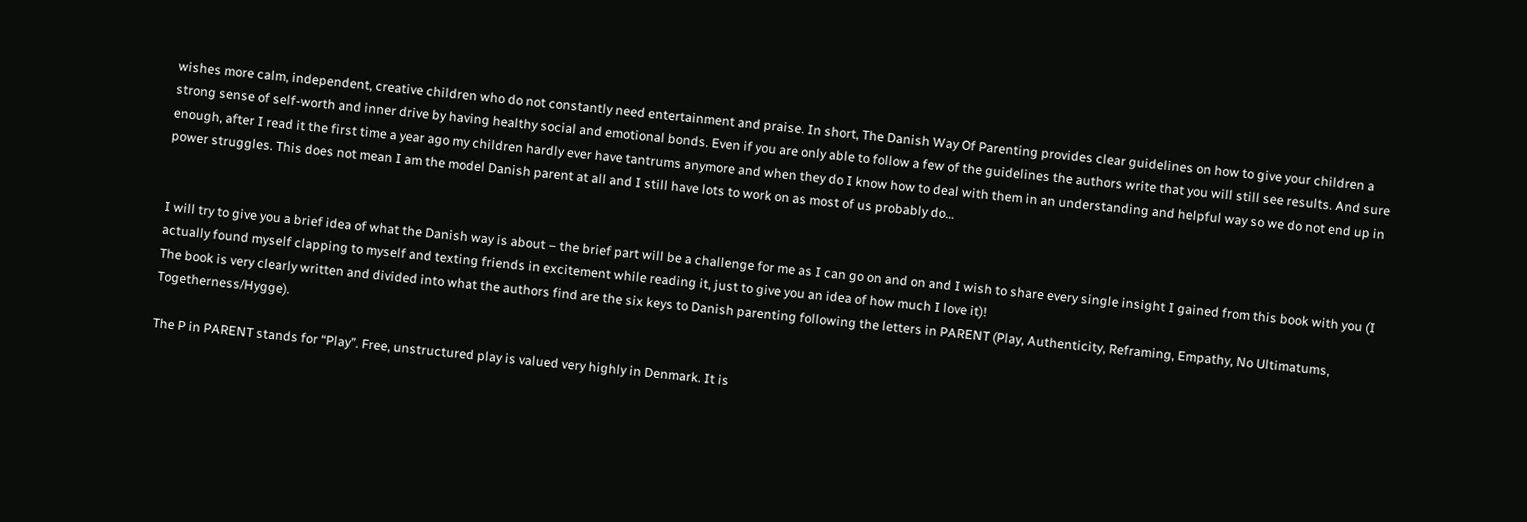wishes more calm, independent, creative children who do not constantly need entertainment and praise. In short, The Danish Way Of Parenting provides clear guidelines on how to give your children a strong sense of self-worth and inner drive by having healthy social and emotional bonds. Even if you are only able to follow a few of the guidelines the authors write that you will still see results. And sure enough, after I read it the first time a year ago my children hardly ever have tantrums anymore and when they do I know how to deal with them in an understanding and helpful way so we do not end up in power struggles. This does not mean I am the model Danish parent at all and I still have lots to work on as most of us probably do…


I will try to give you a brief idea of what the Danish way is about – the brief part will be a challenge for me as I can go on and on and I wish to share every single insight I gained from this book with you (I actually found myself clapping to myself and texting friends in excitement while reading it, just to give you an idea of how much I love it)!
The book is very clearly written and divided into what the authors find are the six keys to Danish parenting following the letters in PARENT (Play, Authenticity, Reframing, Empathy, No Ultimatums, Togetherness/Hygge).

The P in PARENT stands for “Play”. Free, unstructured play is valued very highly in Denmark. It is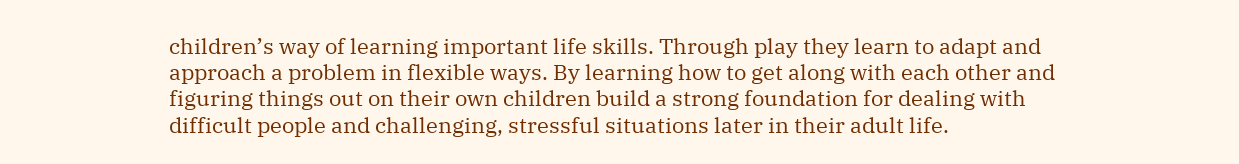children’s way of learning important life skills. Through play they learn to adapt and approach a problem in flexible ways. By learning how to get along with each other and figuring things out on their own children build a strong foundation for dealing with difficult people and challenging, stressful situations later in their adult life.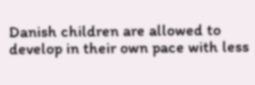Danish children are allowed to develop in their own pace with less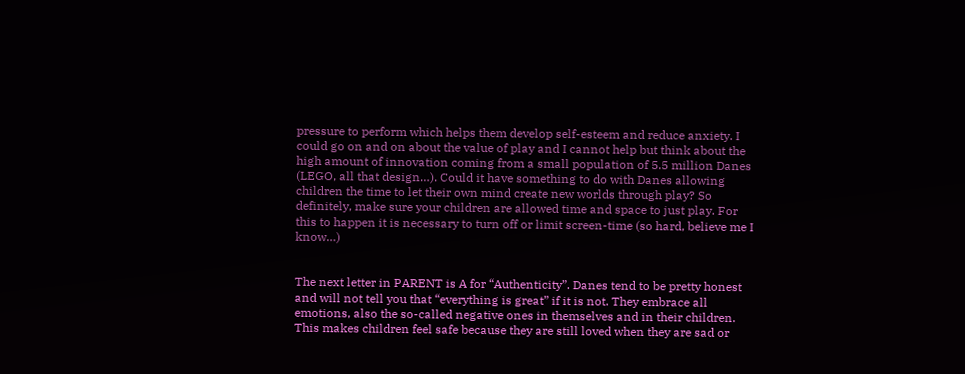pressure to perform which helps them develop self-esteem and reduce anxiety. I could go on and on about the value of play and I cannot help but think about the high amount of innovation coming from a small population of 5.5 million Danes (LEGO, all that design…). Could it have something to do with Danes allowing children the time to let their own mind create new worlds through play? So definitely, make sure your children are allowed time and space to just play. For this to happen it is necessary to turn off or limit screen-time (so hard, believe me I know…)


The next letter in PARENT is A for “Authenticity”. Danes tend to be pretty honest and will not tell you that “everything is great” if it is not. They embrace all emotions, also the so-called negative ones in themselves and in their children. This makes children feel safe because they are still loved when they are sad or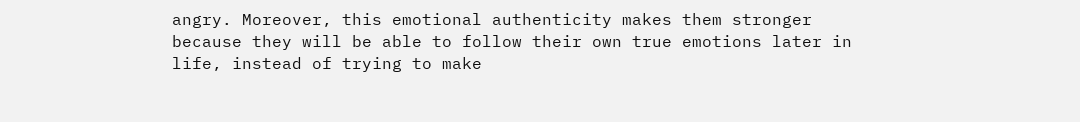angry. Moreover, this emotional authenticity makes them stronger because they will be able to follow their own true emotions later in life, instead of trying to make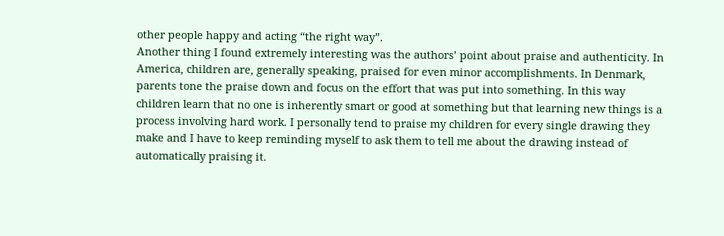other people happy and acting “the right way”.
Another thing I found extremely interesting was the authors’ point about praise and authenticity. In America, children are, generally speaking, praised for even minor accomplishments. In Denmark, parents tone the praise down and focus on the effort that was put into something. In this way children learn that no one is inherently smart or good at something but that learning new things is a process involving hard work. I personally tend to praise my children for every single drawing they make and I have to keep reminding myself to ask them to tell me about the drawing instead of automatically praising it.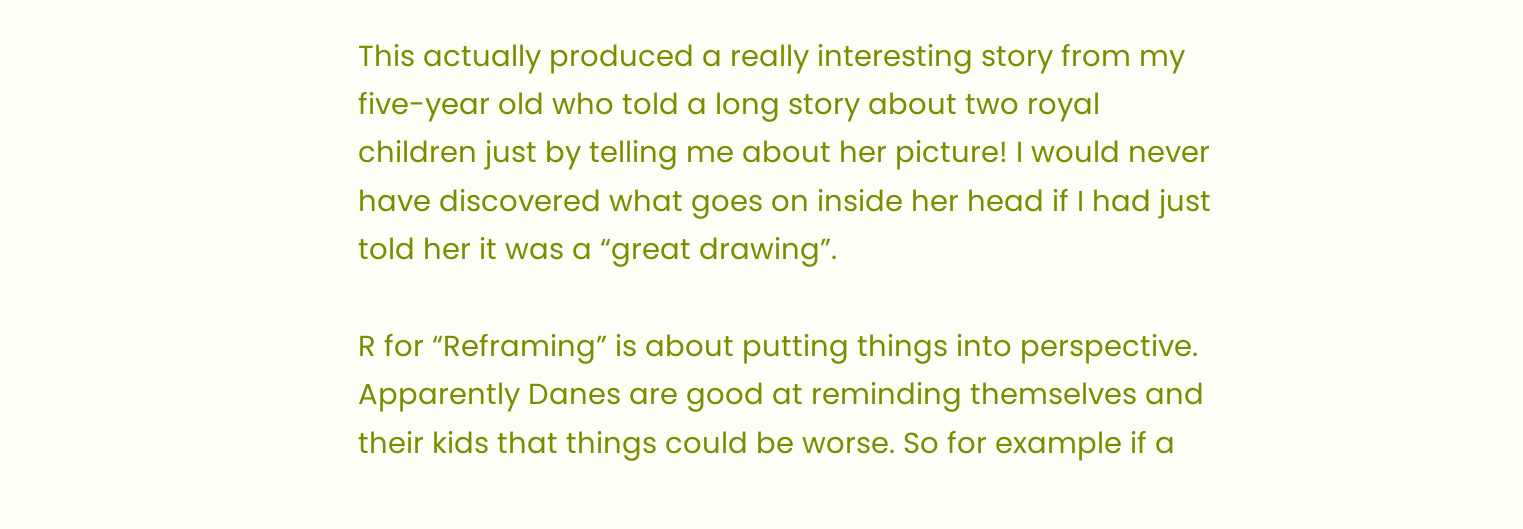This actually produced a really interesting story from my five-year old who told a long story about two royal children just by telling me about her picture! I would never have discovered what goes on inside her head if I had just told her it was a “great drawing”.

R for “Reframing” is about putting things into perspective. Apparently Danes are good at reminding themselves and their kids that things could be worse. So for example if a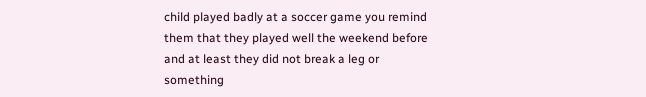child played badly at a soccer game you remind them that they played well the weekend before and at least they did not break a leg or something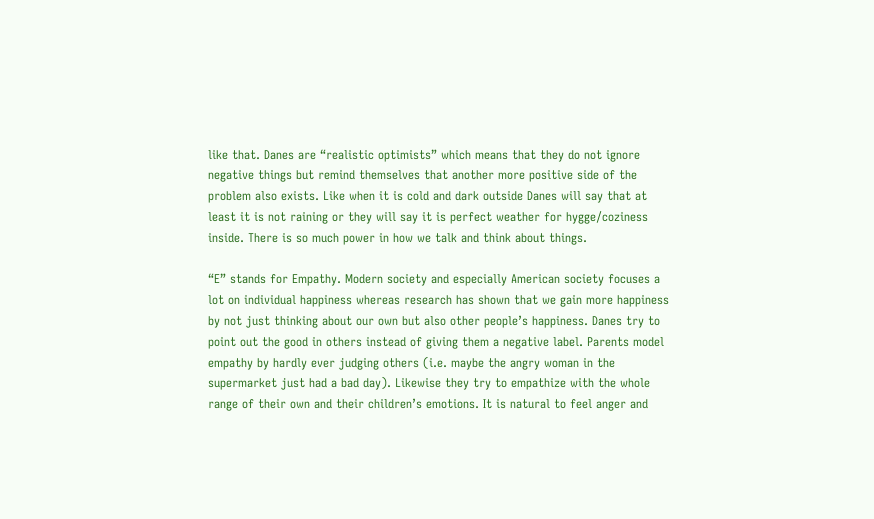like that. Danes are “realistic optimists” which means that they do not ignore negative things but remind themselves that another more positive side of the problem also exists. Like when it is cold and dark outside Danes will say that at least it is not raining or they will say it is perfect weather for hygge/coziness inside. There is so much power in how we talk and think about things.

“E” stands for Empathy. Modern society and especially American society focuses a lot on individual happiness whereas research has shown that we gain more happiness by not just thinking about our own but also other people’s happiness. Danes try to point out the good in others instead of giving them a negative label. Parents model empathy by hardly ever judging others (i.e. maybe the angry woman in the supermarket just had a bad day). Likewise they try to empathize with the whole range of their own and their children’s emotions. It is natural to feel anger and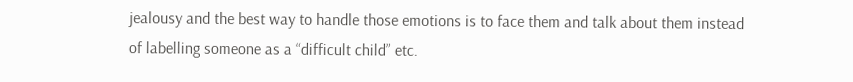jealousy and the best way to handle those emotions is to face them and talk about them instead of labelling someone as a “difficult child” etc.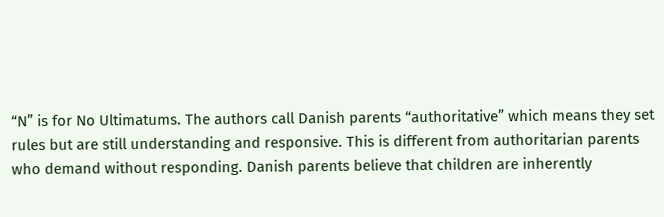“N” is for No Ultimatums. The authors call Danish parents “authoritative” which means they set rules but are still understanding and responsive. This is different from authoritarian parents who demand without responding. Danish parents believe that children are inherently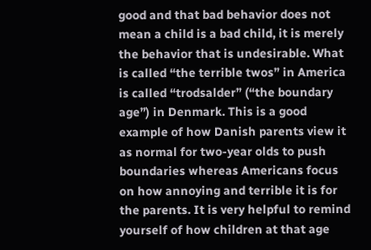good and that bad behavior does not mean a child is a bad child, it is merely the behavior that is undesirable. What is called “the terrible twos” in America is called “trodsalder” (“the boundary age”) in Denmark. This is a good example of how Danish parents view it as normal for two-year olds to push boundaries whereas Americans focus on how annoying and terrible it is for the parents. It is very helpful to remind yourself of how children at that age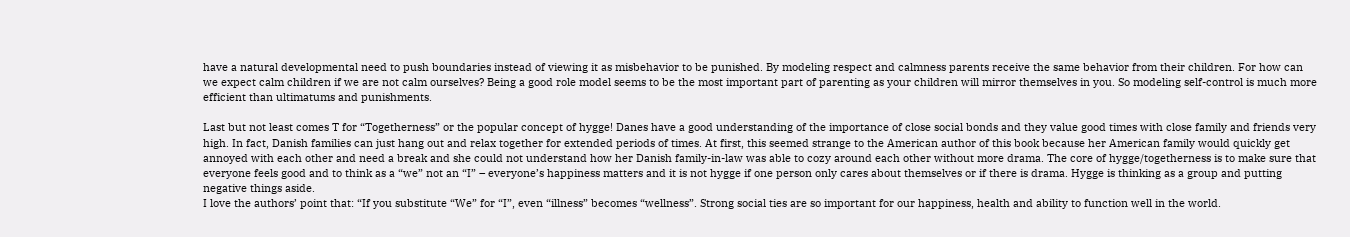have a natural developmental need to push boundaries instead of viewing it as misbehavior to be punished. By modeling respect and calmness parents receive the same behavior from their children. For how can we expect calm children if we are not calm ourselves? Being a good role model seems to be the most important part of parenting as your children will mirror themselves in you. So modeling self-control is much more efficient than ultimatums and punishments.

Last but not least comes T for “Togetherness” or the popular concept of hygge! Danes have a good understanding of the importance of close social bonds and they value good times with close family and friends very high. In fact, Danish families can just hang out and relax together for extended periods of times. At first, this seemed strange to the American author of this book because her American family would quickly get annoyed with each other and need a break and she could not understand how her Danish family-in-law was able to cozy around each other without more drama. The core of hygge/togetherness is to make sure that everyone feels good and to think as a “we” not an “I” – everyone’s happiness matters and it is not hygge if one person only cares about themselves or if there is drama. Hygge is thinking as a group and putting negative things aside.
I love the authors’ point that: “If you substitute “We” for “I”, even “illness” becomes “wellness”. Strong social ties are so important for our happiness, health and ability to function well in the world.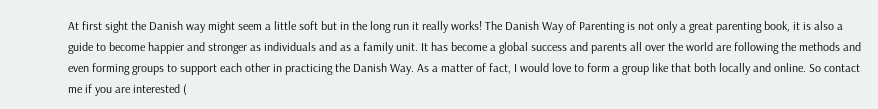At first sight the Danish way might seem a little soft but in the long run it really works! The Danish Way of Parenting is not only a great parenting book, it is also a guide to become happier and stronger as individuals and as a family unit. It has become a global success and parents all over the world are following the methods and even forming groups to support each other in practicing the Danish Way. As a matter of fact, I would love to form a group like that both locally and online. So contact me if you are interested (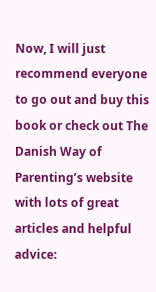Now, I will just recommend everyone to go out and buy this book or check out The Danish Way of Parenting’s website with lots of great articles and helpful advice: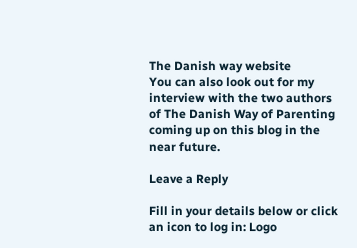The Danish way website
You can also look out for my interview with the two authors of The Danish Way of Parenting coming up on this blog in the near future.

Leave a Reply

Fill in your details below or click an icon to log in: Logo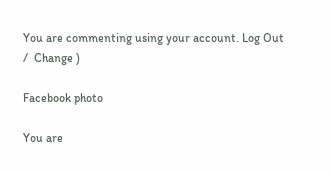You are commenting using your account. Log Out /  Change )

Facebook photo

You are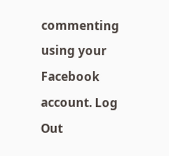commenting using your Facebook account. Log Out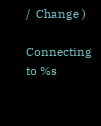/  Change )

Connecting to %s